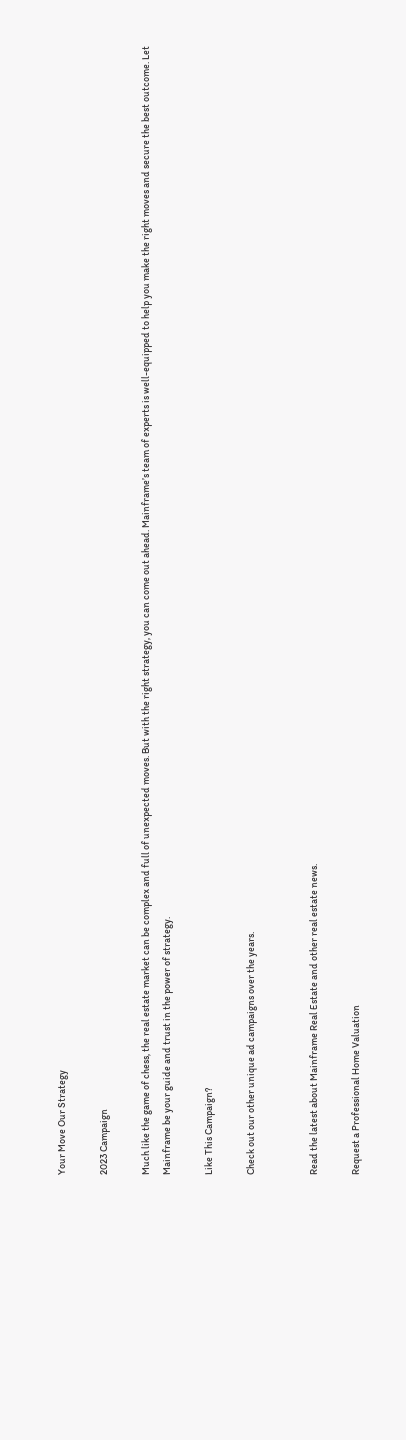Your Move Our Strategy

2023 Campaign

Much like the game of chess, the real estate market can be complex and full of unexpected moves. But with the right strategy, you can come out ahead. Mainframe’s team of experts is well-equipped to help you make the right moves and secure the best outcome. Let Mainframe be your guide and trust in the power of strategy.

Like This Campaign?

Check out our other unique ad campaigns over the years.


Read the latest about Mainframe Real Estate and other real estate news.

Request a Professional Home Valuation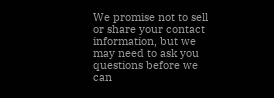We promise not to sell or share your contact information, but we may need to ask you questions before we can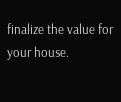finalize the value for your house.